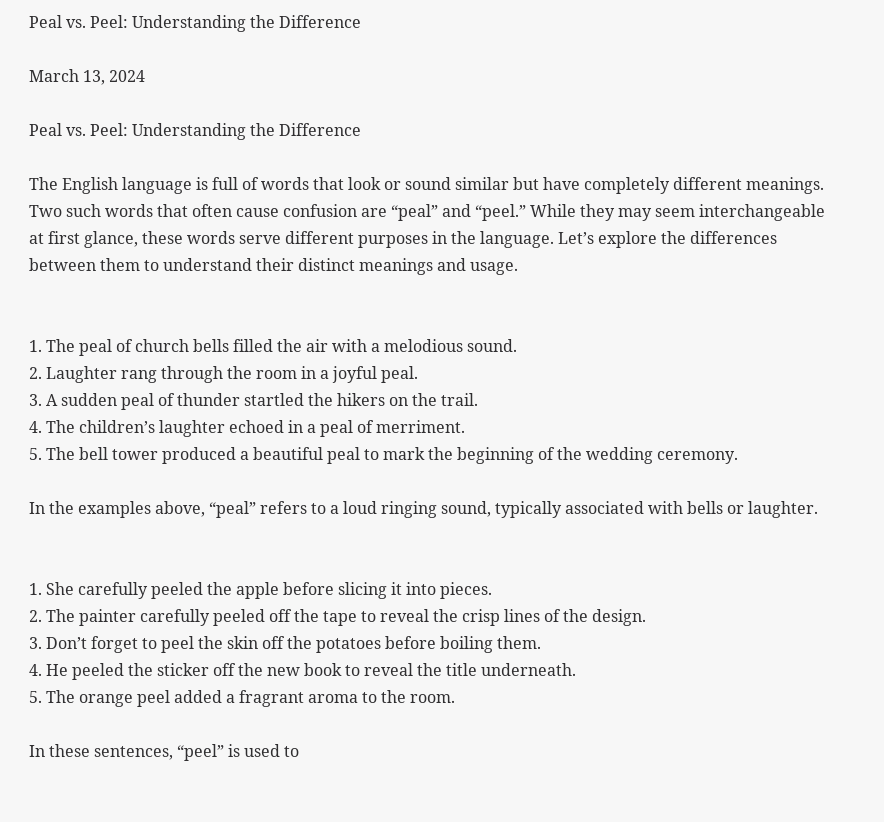Peal vs. Peel: Understanding the Difference

March 13, 2024

Peal vs. Peel: Understanding the Difference

The English language is full of words that look or sound similar but have completely different meanings. Two such words that often cause confusion are “peal” and “peel.” While they may seem interchangeable at first glance, these words serve different purposes in the language. Let’s explore the differences between them to understand their distinct meanings and usage.


1. The peal of church bells filled the air with a melodious sound.
2. Laughter rang through the room in a joyful peal.
3. A sudden peal of thunder startled the hikers on the trail.
4. The children’s laughter echoed in a peal of merriment.
5. The bell tower produced a beautiful peal to mark the beginning of the wedding ceremony.

In the examples above, “peal” refers to a loud ringing sound, typically associated with bells or laughter.


1. She carefully peeled the apple before slicing it into pieces.
2. The painter carefully peeled off the tape to reveal the crisp lines of the design.
3. Don’t forget to peel the skin off the potatoes before boiling them.
4. He peeled the sticker off the new book to reveal the title underneath.
5. The orange peel added a fragrant aroma to the room.

In these sentences, “peel” is used to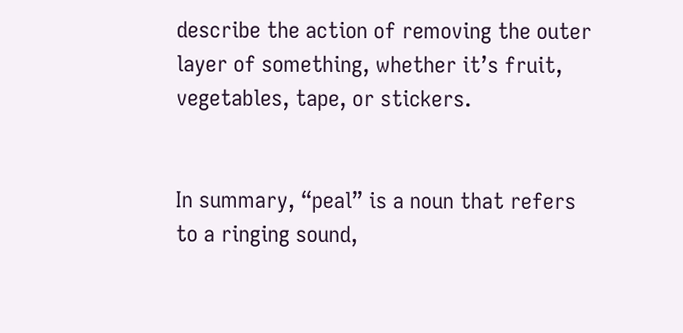describe the action of removing the outer layer of something, whether it’s fruit, vegetables, tape, or stickers.


In summary, “peal” is a noun that refers to a ringing sound,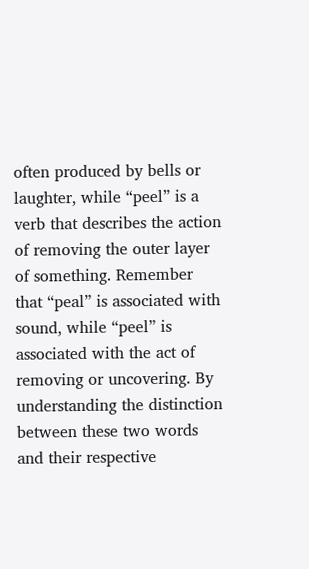often produced by bells or laughter, while “peel” is a verb that describes the action of removing the outer layer of something. Remember that “peal” is associated with sound, while “peel” is associated with the act of removing or uncovering. By understanding the distinction between these two words and their respective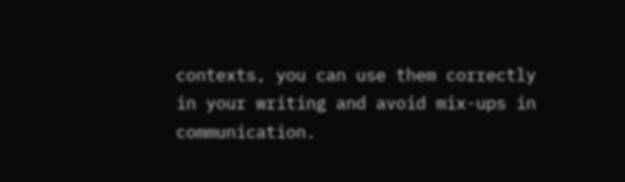contexts, you can use them correctly in your writing and avoid mix-ups in communication.